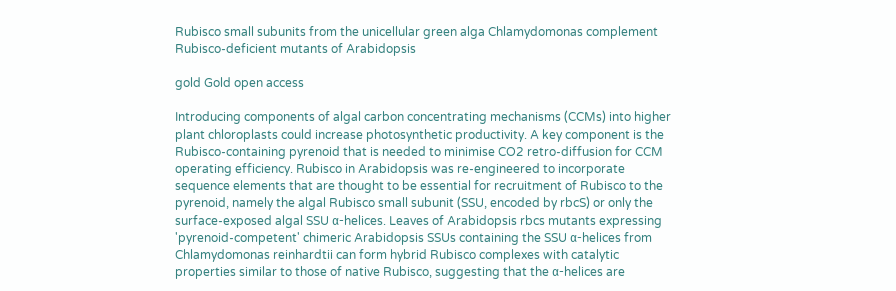Rubisco small subunits from the unicellular green alga Chlamydomonas complement Rubisco-deficient mutants of Arabidopsis

gold Gold open access

Introducing components of algal carbon concentrating mechanisms (CCMs) into higher plant chloroplasts could increase photosynthetic productivity. A key component is the Rubisco-containing pyrenoid that is needed to minimise CO2 retro-diffusion for CCM operating efficiency. Rubisco in Arabidopsis was re-engineered to incorporate sequence elements that are thought to be essential for recruitment of Rubisco to the pyrenoid, namely the algal Rubisco small subunit (SSU, encoded by rbcS) or only the surface-exposed algal SSU α-helices. Leaves of Arabidopsis rbcs mutants expressing 'pyrenoid-competent' chimeric Arabidopsis SSUs containing the SSU α-helices from Chlamydomonas reinhardtii can form hybrid Rubisco complexes with catalytic properties similar to those of native Rubisco, suggesting that the α-helices are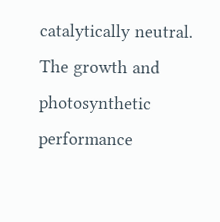catalytically neutral. The growth and photosynthetic performance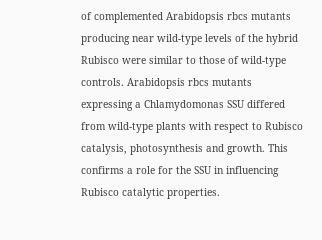of complemented Arabidopsis rbcs mutants producing near wild-type levels of the hybrid Rubisco were similar to those of wild-type controls. Arabidopsis rbcs mutants expressing a Chlamydomonas SSU differed from wild-type plants with respect to Rubisco catalysis, photosynthesis and growth. This confirms a role for the SSU in influencing Rubisco catalytic properties.